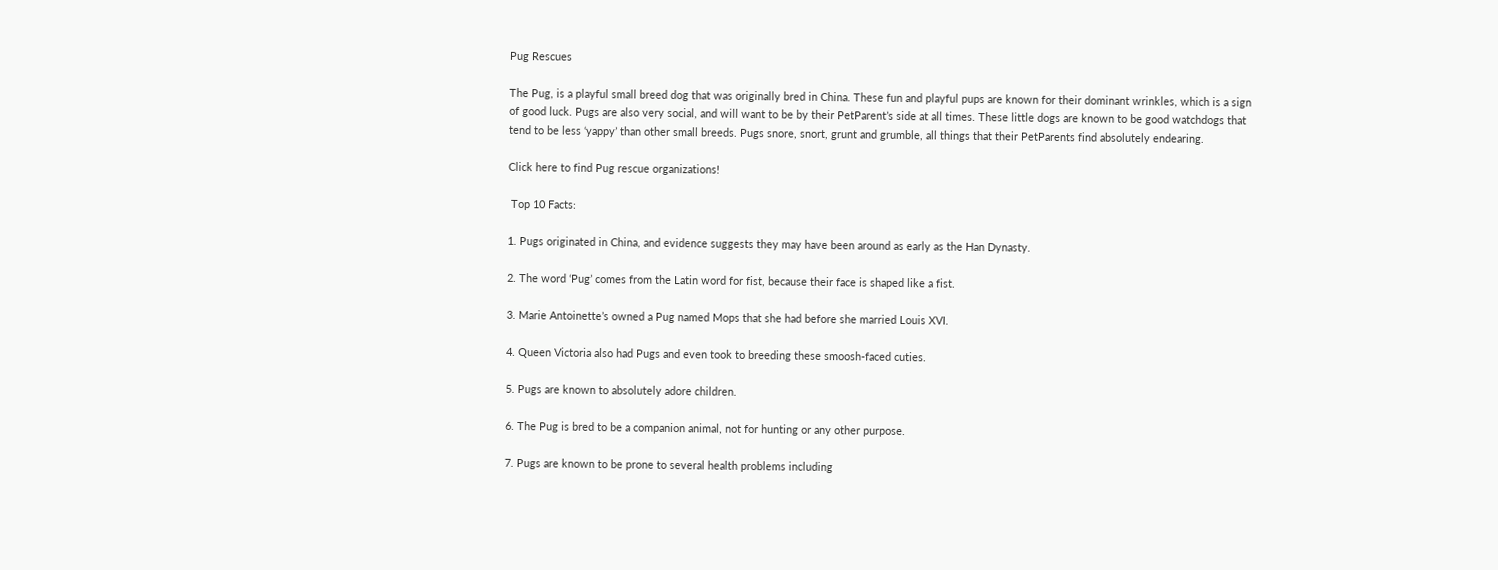Pug Rescues

The Pug, is a playful small breed dog that was originally bred in China. These fun and playful pups are known for their dominant wrinkles, which is a sign of good luck. Pugs are also very social, and will want to be by their PetParent’s side at all times. These little dogs are known to be good watchdogs that tend to be less ‘yappy’ than other small breeds. Pugs snore, snort, grunt and grumble, all things that their PetParents find absolutely endearing.

Click here to find Pug rescue organizations!

 Top 10 Facts:

1. Pugs originated in China, and evidence suggests they may have been around as early as the Han Dynasty.

2. The word ‘Pug’ comes from the Latin word for fist, because their face is shaped like a fist.

3. Marie Antoinette’s owned a Pug named Mops that she had before she married Louis XVI.

4. Queen Victoria also had Pugs and even took to breeding these smoosh-faced cuties.

5. Pugs are known to absolutely adore children.

6. The Pug is bred to be a companion animal, not for hunting or any other purpose.

7. Pugs are known to be prone to several health problems including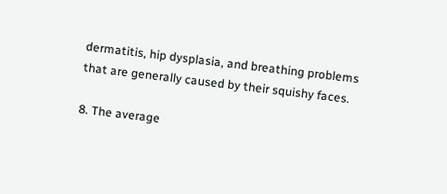dermatitis, hip dysplasia, and breathing problems that are generally caused by their squishy faces.

8. The average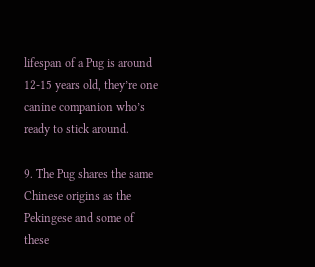lifespan of a Pug is around 12-15 years old, they’re one canine companion who’s ready to stick around.

9. The Pug shares the same Chinese origins as the Pekingese and some of these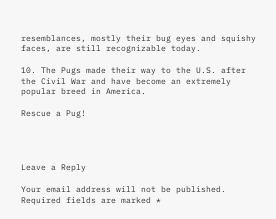resemblances, mostly their bug eyes and squishy faces, are still recognizable today.

10. The Pugs made their way to the U.S. after the Civil War and have become an extremely popular breed in America.

Rescue a Pug!




Leave a Reply

Your email address will not be published. Required fields are marked *